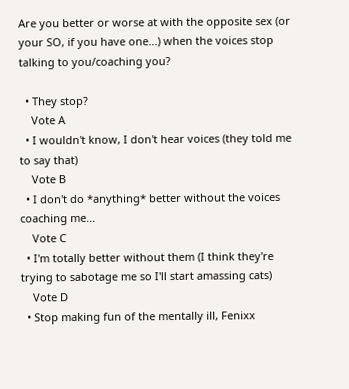Are you better or worse at with the opposite sex (or your SO, if you have one...) when the voices stop talking to you/coaching you?

  • They stop?
    Vote A
  • I wouldn't know, I don't hear voices (they told me to say that)
    Vote B
  • I don't do *anything* better without the voices coaching me...
    Vote C
  • I'm totally better without them (I think they're trying to sabotage me so I'll start amassing cats)
    Vote D
  • Stop making fun of the mentally ill, Fenixx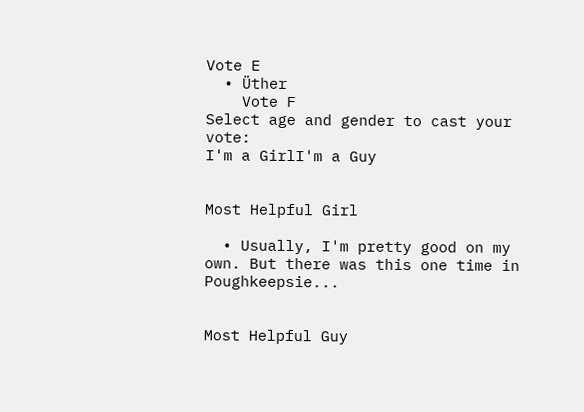Vote E
  • Üther
    Vote F
Select age and gender to cast your vote:
I'm a GirlI'm a Guy


Most Helpful Girl

  • Usually, I'm pretty good on my own. But there was this one time in Poughkeepsie...


Most Helpful Guy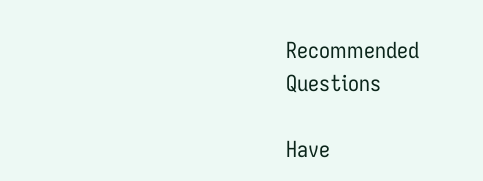Recommended Questions

Have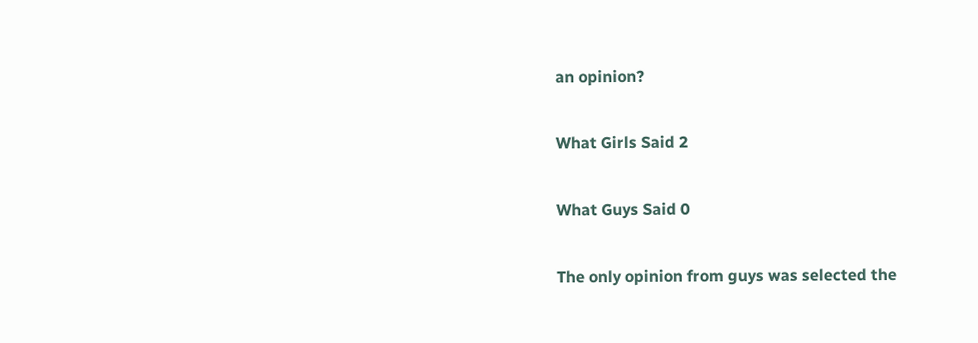an opinion?

What Girls Said 2

What Guys Said 0

The only opinion from guys was selected the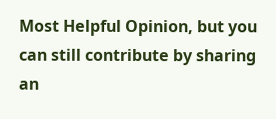Most Helpful Opinion, but you can still contribute by sharing an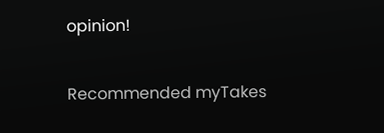opinion!

Recommended myTakes